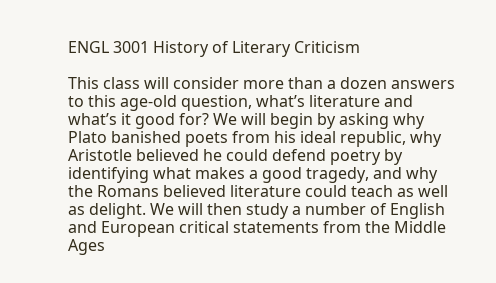ENGL 3001 History of Literary Criticism

This class will consider more than a dozen answers to this age-old question, what’s literature and what’s it good for? We will begin by asking why Plato banished poets from his ideal republic, why Aristotle believed he could defend poetry by identifying what makes a good tragedy, and why the Romans believed literature could teach as well as delight. We will then study a number of English and European critical statements from the Middle Ages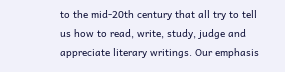to the mid-20th century that all try to tell us how to read, write, study, judge and appreciate literary writings. Our emphasis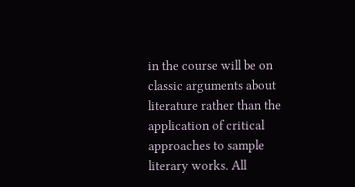in the course will be on classic arguments about literature rather than the application of critical approaches to sample literary works. All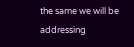the same we will be addressing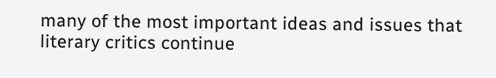many of the most important ideas and issues that literary critics continue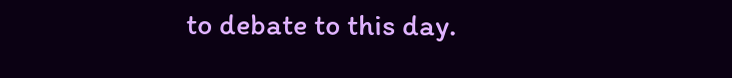to debate to this day.